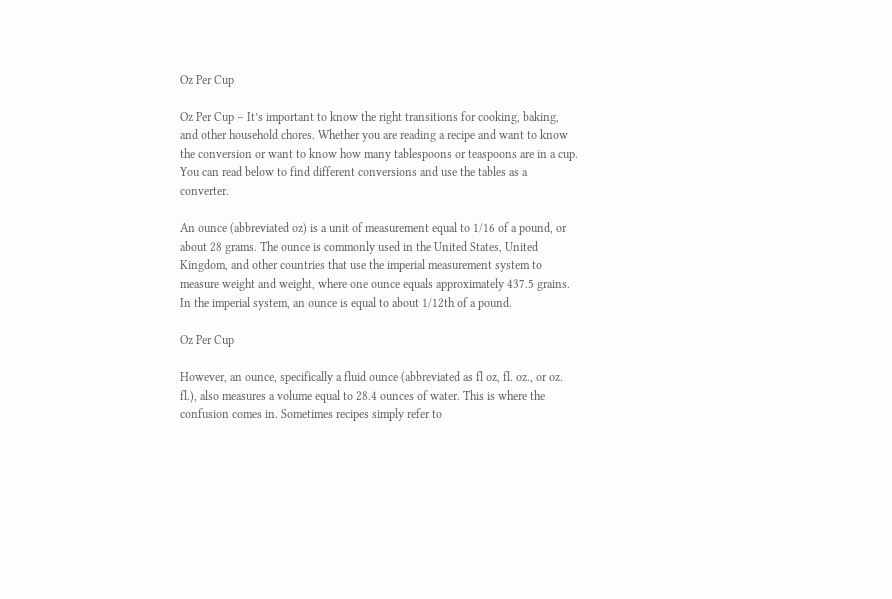Oz Per Cup

Oz Per Cup – It’s important to know the right transitions for cooking, baking, and other household chores. Whether you are reading a recipe and want to know the conversion or want to know how many tablespoons or teaspoons are in a cup. You can read below to find different conversions and use the tables as a converter.

An ounce (abbreviated oz) is a unit of measurement equal to 1/16 of a pound, or about 28 grams. The ounce is commonly used in the United States, United Kingdom, and other countries that use the imperial measurement system to measure weight and weight, where one ounce equals approximately 437.5 grains. In the imperial system, an ounce is equal to about 1/12th of a pound.

Oz Per Cup

However, an ounce, specifically a fluid ounce (abbreviated as fl oz, fl. oz., or oz. fl.), also measures a volume equal to 28.4 ounces of water. This is where the confusion comes in. Sometimes recipes simply refer to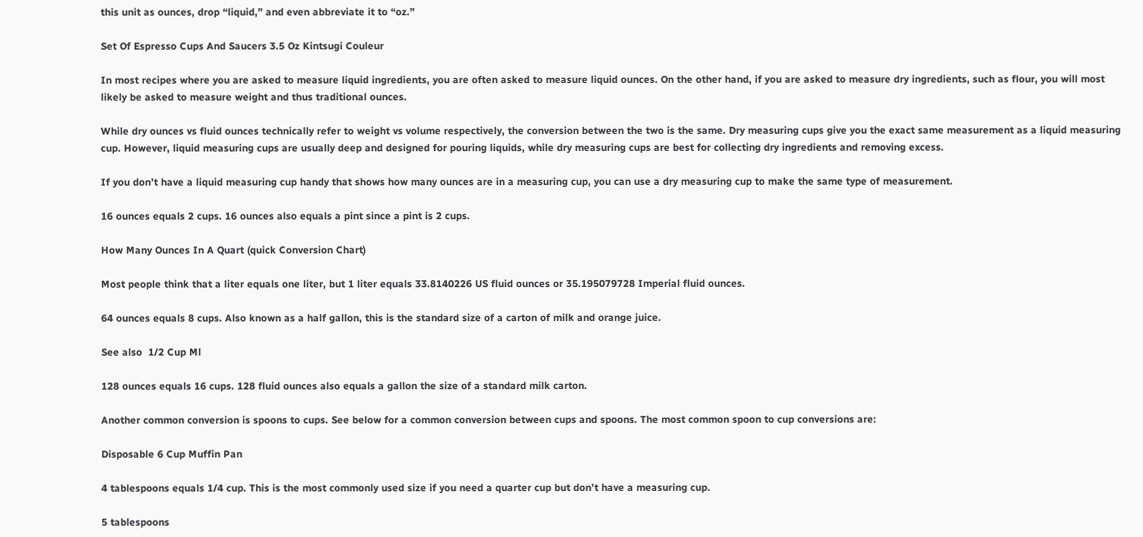this unit as ounces, drop “liquid,” and even abbreviate it to “oz.”

Set Of Espresso Cups And Saucers 3.5 Oz Kintsugi Couleur

In most recipes where you are asked to measure liquid ingredients, you are often asked to measure liquid ounces. On the other hand, if you are asked to measure dry ingredients, such as flour, you will most likely be asked to measure weight and thus traditional ounces.

While dry ounces vs fluid ounces technically refer to weight vs volume respectively, the conversion between the two is the same. Dry measuring cups give you the exact same measurement as a liquid measuring cup. However, liquid measuring cups are usually deep and designed for pouring liquids, while dry measuring cups are best for collecting dry ingredients and removing excess.

If you don’t have a liquid measuring cup handy that shows how many ounces are in a measuring cup, you can use a dry measuring cup to make the same type of measurement.

16 ounces equals 2 cups. 16 ounces also equals a pint since a pint is 2 cups.

How Many Ounces In A Quart (quick Conversion Chart)

Most people think that a liter equals one liter, but 1 liter equals 33.8140226 US fluid ounces or 35.195079728 Imperial fluid ounces.

64 ounces equals 8 cups. Also known as a half gallon, this is the standard size of a carton of milk and orange juice.

See also  1/2 Cup Ml

128 ounces equals 16 cups. 128 fluid ounces also equals a gallon the size of a standard milk carton.

Another common conversion is spoons to cups. See below for a common conversion between cups and spoons. The most common spoon to cup conversions are:

Disposable 6 Cup Muffin Pan

4 tablespoons equals 1/4 cup. This is the most commonly used size if you need a quarter cup but don’t have a measuring cup.

5 tablespoons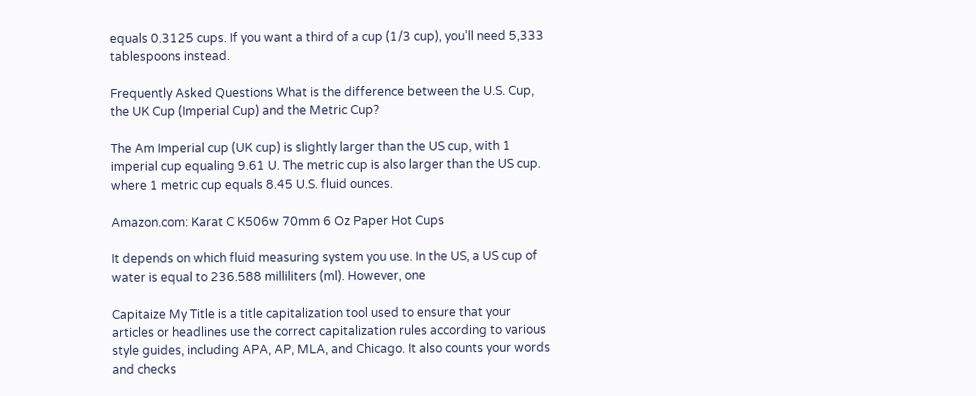equals 0.3125 cups. If you want a third of a cup (1/3 cup), you’ll need 5,333 tablespoons instead.

Frequently Asked Questions What is the difference between the U.S. Cup, the UK Cup (Imperial Cup) and the Metric Cup?

The Am Imperial cup (UK cup) is slightly larger than the US cup, with 1 imperial cup equaling 9.61 U. The metric cup is also larger than the US cup. where 1 metric cup equals 8.45 U.S. fluid ounces.

Amazon.com: Karat C K506w 70mm 6 Oz Paper Hot Cups

It depends on which fluid measuring system you use. In the US, a US cup of water is equal to 236.588 milliliters (ml). However, one

Capitaize My Title is a title capitalization tool used to ensure that your articles or headlines use the correct capitalization rules according to various style guides, including APA, AP, MLA, and Chicago. It also counts your words and checks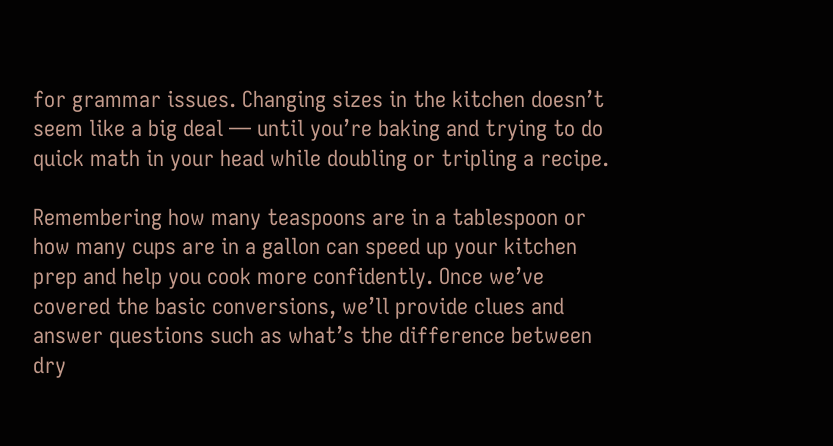for grammar issues. Changing sizes in the kitchen doesn’t seem like a big deal — until you’re baking and trying to do quick math in your head while doubling or tripling a recipe.

Remembering how many teaspoons are in a tablespoon or how many cups are in a gallon can speed up your kitchen prep and help you cook more confidently. Once we’ve covered the basic conversions, we’ll provide clues and answer questions such as what’s the difference between dry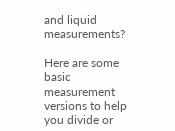and liquid measurements?

Here are some basic measurement versions to help you divide or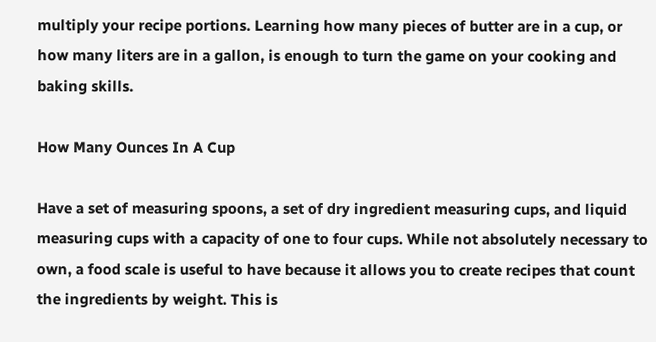multiply your recipe portions. Learning how many pieces of butter are in a cup, or how many liters are in a gallon, is enough to turn the game on your cooking and baking skills.

How Many Ounces In A Cup

Have a set of measuring spoons, a set of dry ingredient measuring cups, and liquid measuring cups with a capacity of one to four cups. While not absolutely necessary to own, a food scale is useful to have because it allows you to create recipes that count the ingredients by weight. This is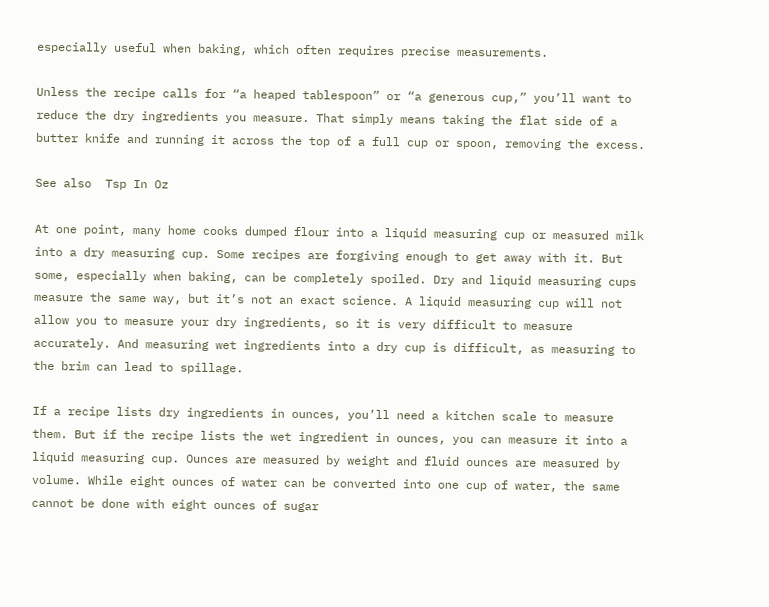especially useful when baking, which often requires precise measurements.

Unless the recipe calls for “a heaped tablespoon” or “a generous cup,” you’ll want to reduce the dry ingredients you measure. That simply means taking the flat side of a butter knife and running it across the top of a full cup or spoon, removing the excess.

See also  Tsp In Oz

At one point, many home cooks dumped flour into a liquid measuring cup or measured milk into a dry measuring cup. Some recipes are forgiving enough to get away with it. But some, especially when baking, can be completely spoiled. Dry and liquid measuring cups measure the same way, but it’s not an exact science. A liquid measuring cup will not allow you to measure your dry ingredients, so it is very difficult to measure accurately. And measuring wet ingredients into a dry cup is difficult, as measuring to the brim can lead to spillage.

If a recipe lists dry ingredients in ounces, you’ll need a kitchen scale to measure them. But if the recipe lists the wet ingredient in ounces, you can measure it into a liquid measuring cup. Ounces are measured by weight and fluid ounces are measured by volume. While eight ounces of water can be converted into one cup of water, the same cannot be done with eight ounces of sugar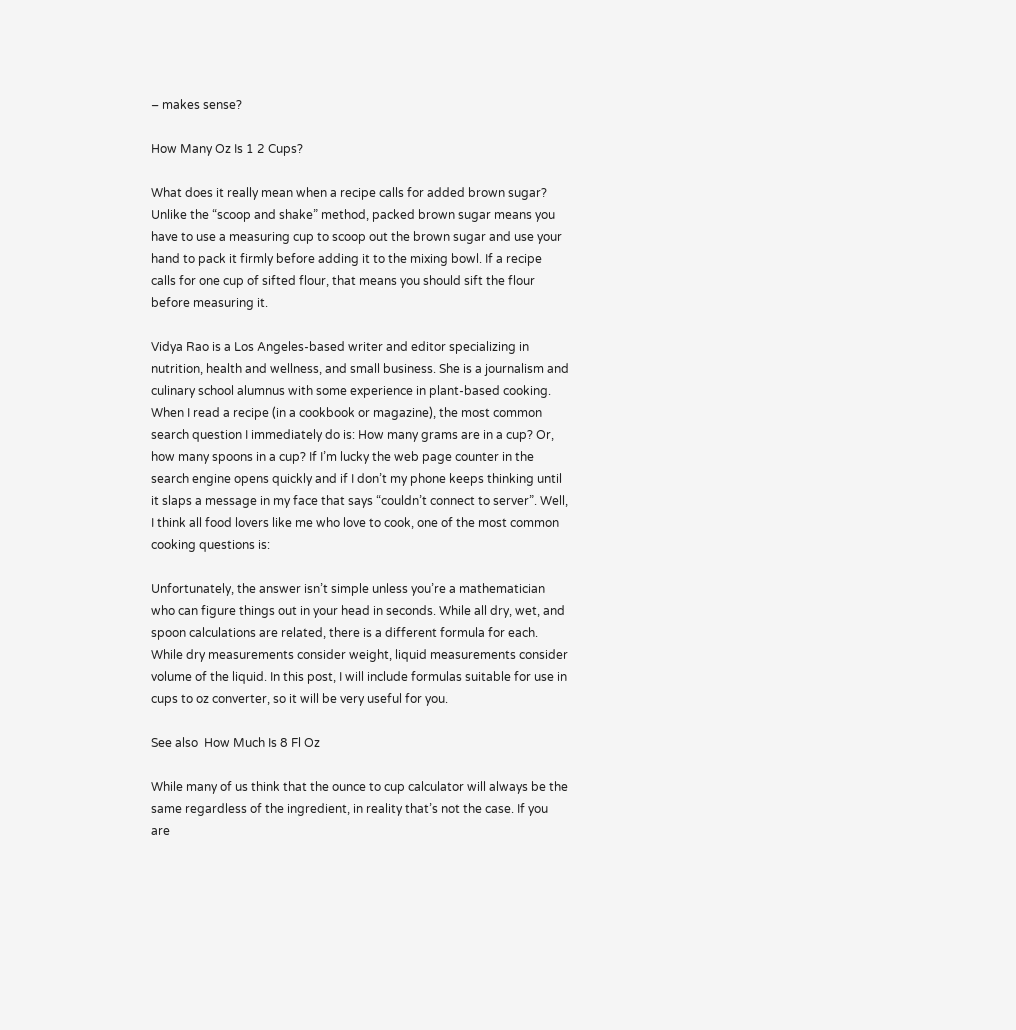– makes sense?

How Many Oz Is 1 2 Cups?

What does it really mean when a recipe calls for added brown sugar? Unlike the “scoop and shake” method, packed brown sugar means you have to use a measuring cup to scoop out the brown sugar and use your hand to pack it firmly before adding it to the mixing bowl. If a recipe calls for one cup of sifted flour, that means you should sift the flour before measuring it.

Vidya Rao is a Los Angeles-based writer and editor specializing in nutrition, health and wellness, and small business. She is a journalism and culinary school alumnus with some experience in plant-based cooking. When I read a recipe (in a cookbook or magazine), the most common search question I immediately do is: How many grams are in a cup? Or, how many spoons in a cup? If I’m lucky the web page counter in the search engine opens quickly and if I don’t my phone keeps thinking until it slaps a message in my face that says “couldn’t connect to server”. Well, I think all food lovers like me who love to cook, one of the most common cooking questions is:

Unfortunately, the answer isn’t simple unless you’re a mathematician who can figure things out in your head in seconds. While all dry, wet, and spoon calculations are related, there is a different formula for each. While dry measurements consider weight, liquid measurements consider volume of the liquid. In this post, I will include formulas suitable for use in cups to oz converter, so it will be very useful for you.

See also  How Much Is 8 Fl Oz

While many of us think that the ounce to cup calculator will always be the same regardless of the ingredient, in reality that’s not the case. If you are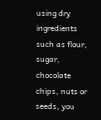using dry ingredients such as flour, sugar, chocolate chips, nuts or seeds, you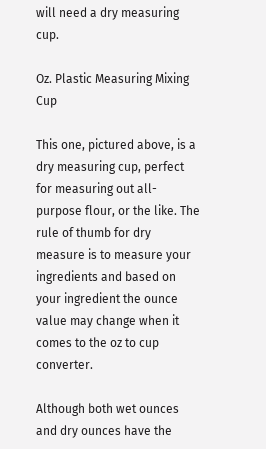will need a dry measuring cup.

Oz. Plastic Measuring Mixing Cup

This one, pictured above, is a dry measuring cup, perfect for measuring out all-purpose flour, or the like. The rule of thumb for dry measure is to measure your ingredients and based on your ingredient the ounce value may change when it comes to the oz to cup converter.

Although both wet ounces and dry ounces have the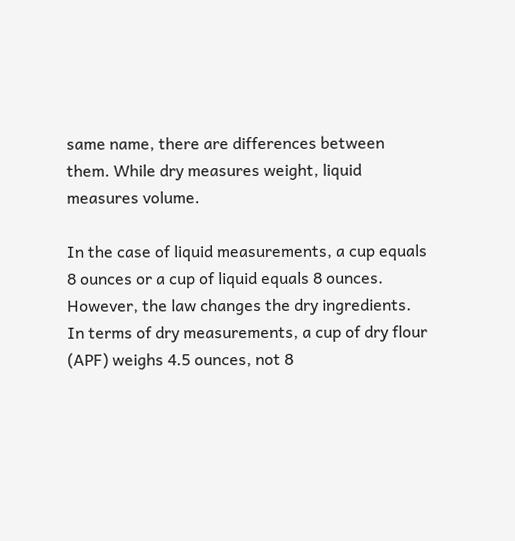same name, there are differences between them. While dry measures weight, liquid measures volume.

In the case of liquid measurements, a cup equals 8 ounces or a cup of liquid equals 8 ounces. However, the law changes the dry ingredients. In terms of dry measurements, a cup of dry flour (APF) weighs 4.5 ounces, not 8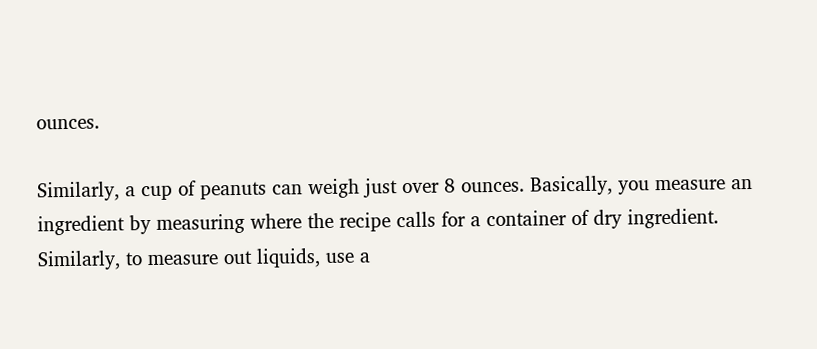ounces.

Similarly, a cup of peanuts can weigh just over 8 ounces. Basically, you measure an ingredient by measuring where the recipe calls for a container of dry ingredient. Similarly, to measure out liquids, use a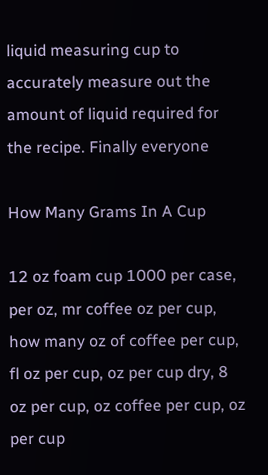liquid measuring cup to accurately measure out the amount of liquid required for the recipe. Finally everyone

How Many Grams In A Cup

12 oz foam cup 1000 per case, per oz, mr coffee oz per cup, how many oz of coffee per cup, fl oz per cup, oz per cup dry, 8 oz per cup, oz coffee per cup, oz per cup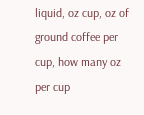liquid, oz cup, oz of ground coffee per cup, how many oz per cup